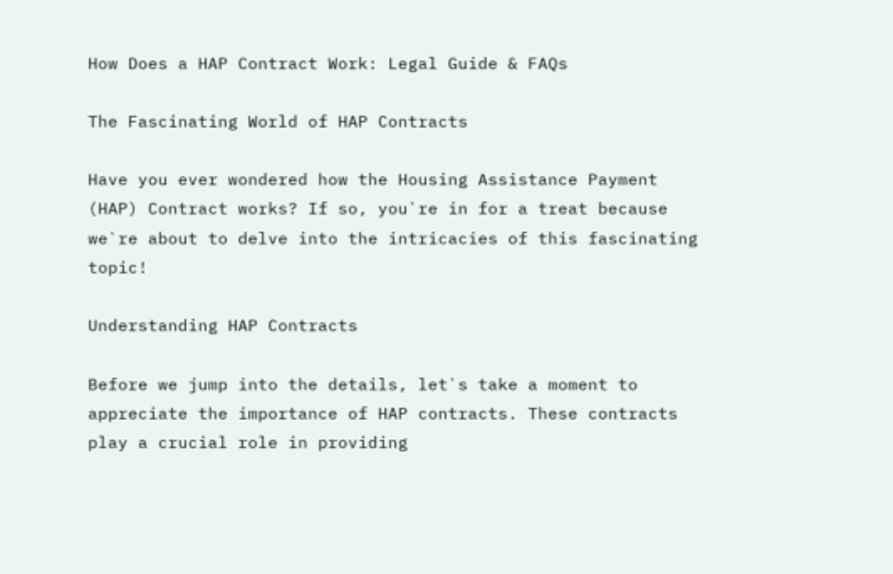How Does a HAP Contract Work: Legal Guide & FAQs

The Fascinating World of HAP Contracts

Have you ever wondered how the Housing Assistance Payment (HAP) Contract works? If so, you`re in for a treat because we`re about to delve into the intricacies of this fascinating topic!

Understanding HAP Contracts

Before we jump into the details, let`s take a moment to appreciate the importance of HAP contracts. These contracts play a crucial role in providing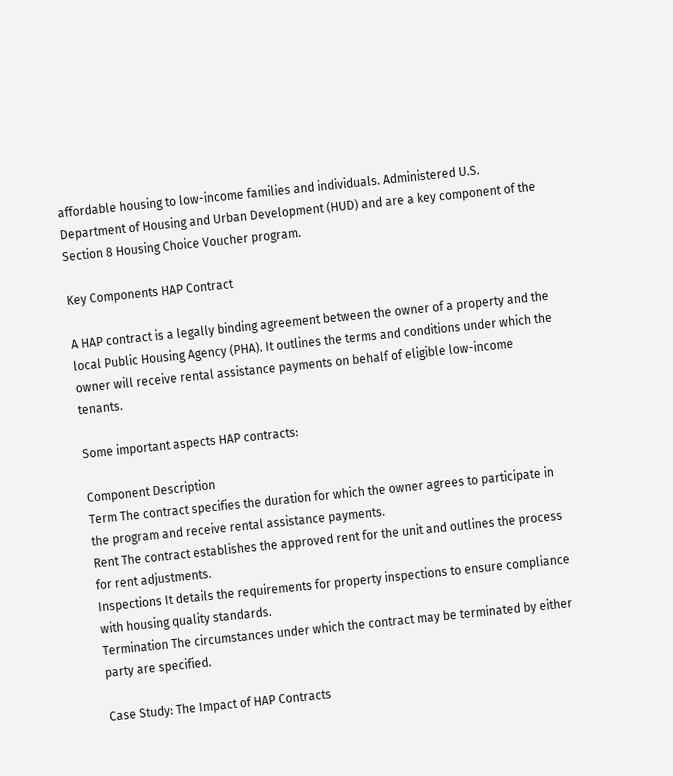affordable housing to low-income families and individuals. Administered U.S. Department of Housing and Urban Development (HUD) and are a key component of the Section 8 Housing Choice Voucher program.

Key Components HAP Contract

A HAP contract is a legally binding agreement between the owner of a property and the local Public Housing Agency (PHA). It outlines the terms and conditions under which the owner will receive rental assistance payments on behalf of eligible low-income tenants.

Some important aspects HAP contracts:

Component Description
Term The contract specifies the duration for which the owner agrees to participate in the program and receive rental assistance payments.
Rent The contract establishes the approved rent for the unit and outlines the process for rent adjustments.
Inspections It details the requirements for property inspections to ensure compliance with housing quality standards.
Termination The circumstances under which the contract may be terminated by either party are specified.

Case Study: The Impact of HAP Contracts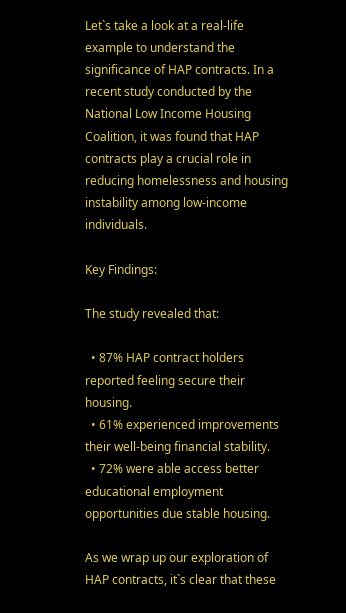Let`s take a look at a real-life example to understand the significance of HAP contracts. In a recent study conducted by the National Low Income Housing Coalition, it was found that HAP contracts play a crucial role in reducing homelessness and housing instability among low-income individuals.

Key Findings:

The study revealed that:

  • 87% HAP contract holders reported feeling secure their housing.
  • 61% experienced improvements their well-being financial stability.
  • 72% were able access better educational employment opportunities due stable housing.

As we wrap up our exploration of HAP contracts, it`s clear that these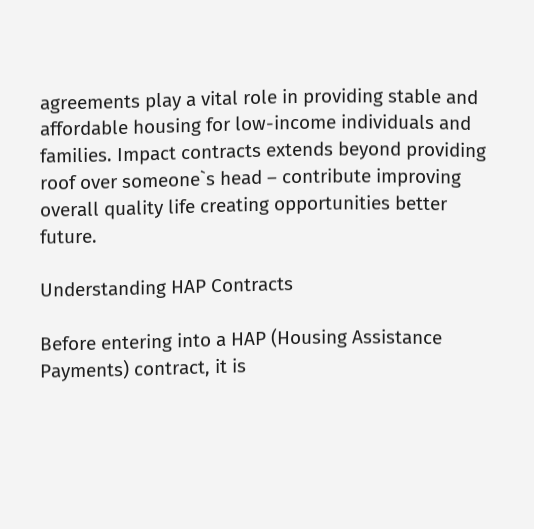agreements play a vital role in providing stable and affordable housing for low-income individuals and families. Impact contracts extends beyond providing roof over someone`s head – contribute improving overall quality life creating opportunities better future.

Understanding HAP Contracts

Before entering into a HAP (Housing Assistance Payments) contract, it is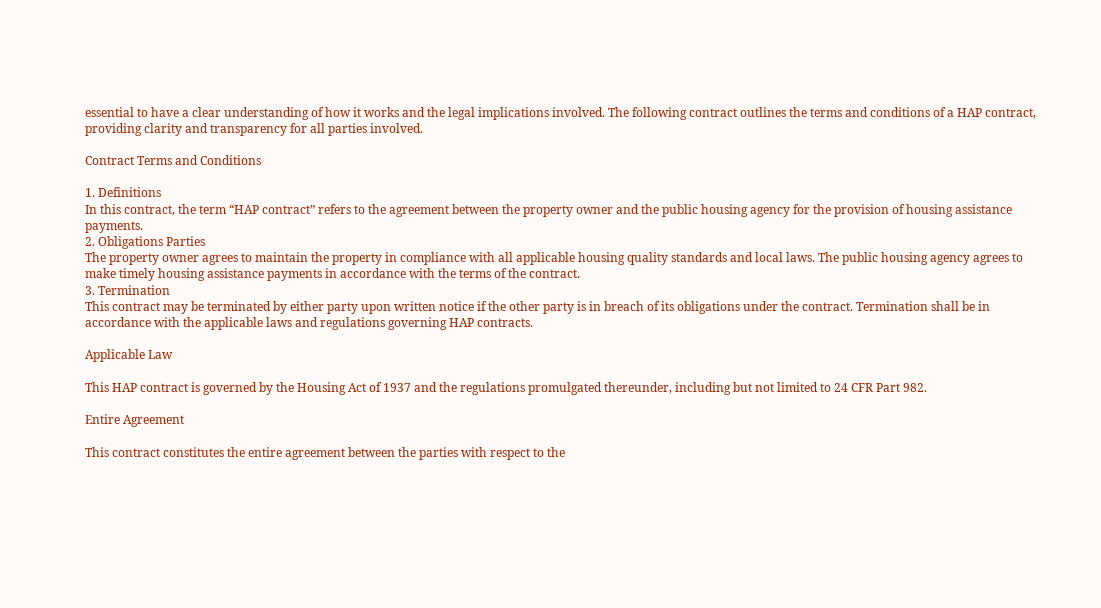essential to have a clear understanding of how it works and the legal implications involved. The following contract outlines the terms and conditions of a HAP contract, providing clarity and transparency for all parties involved.

Contract Terms and Conditions

1. Definitions
In this contract, the term “HAP contract” refers to the agreement between the property owner and the public housing agency for the provision of housing assistance payments.
2. Obligations Parties
The property owner agrees to maintain the property in compliance with all applicable housing quality standards and local laws. The public housing agency agrees to make timely housing assistance payments in accordance with the terms of the contract.
3. Termination
This contract may be terminated by either party upon written notice if the other party is in breach of its obligations under the contract. Termination shall be in accordance with the applicable laws and regulations governing HAP contracts.

Applicable Law

This HAP contract is governed by the Housing Act of 1937 and the regulations promulgated thereunder, including but not limited to 24 CFR Part 982.

Entire Agreement

This contract constitutes the entire agreement between the parties with respect to the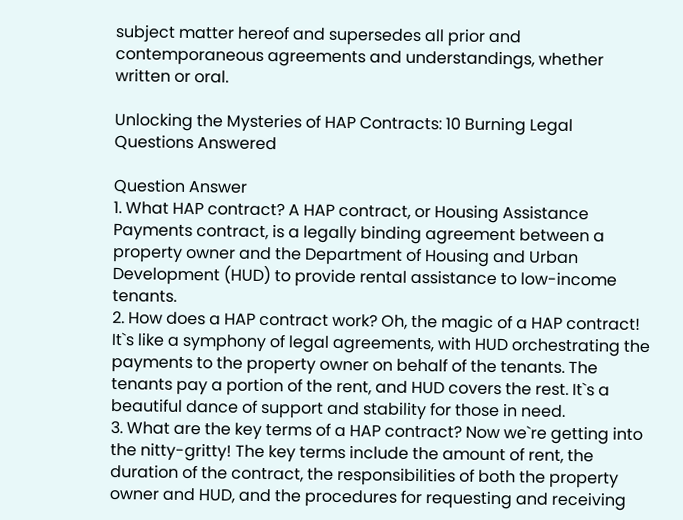subject matter hereof and supersedes all prior and contemporaneous agreements and understandings, whether written or oral.

Unlocking the Mysteries of HAP Contracts: 10 Burning Legal Questions Answered

Question Answer
1. What HAP contract? A HAP contract, or Housing Assistance Payments contract, is a legally binding agreement between a property owner and the Department of Housing and Urban Development (HUD) to provide rental assistance to low-income tenants.
2. How does a HAP contract work? Oh, the magic of a HAP contract! It`s like a symphony of legal agreements, with HUD orchestrating the payments to the property owner on behalf of the tenants. The tenants pay a portion of the rent, and HUD covers the rest. It`s a beautiful dance of support and stability for those in need.
3. What are the key terms of a HAP contract? Now we`re getting into the nitty-gritty! The key terms include the amount of rent, the duration of the contract, the responsibilities of both the property owner and HUD, and the procedures for requesting and receiving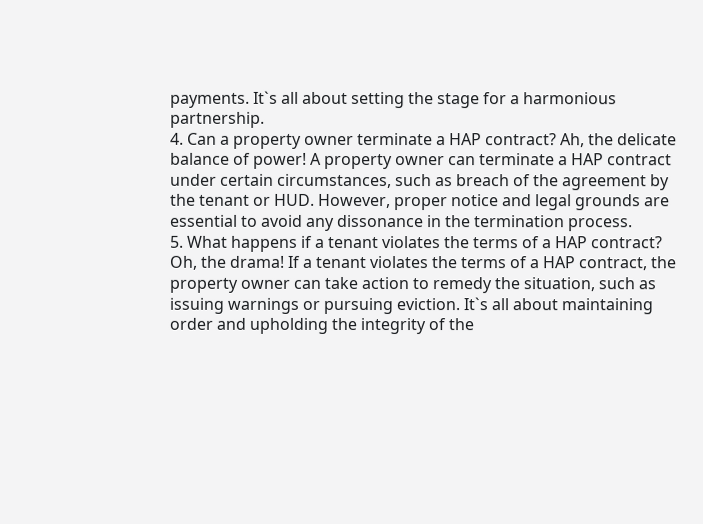payments. It`s all about setting the stage for a harmonious partnership.
4. Can a property owner terminate a HAP contract? Ah, the delicate balance of power! A property owner can terminate a HAP contract under certain circumstances, such as breach of the agreement by the tenant or HUD. However, proper notice and legal grounds are essential to avoid any dissonance in the termination process.
5. What happens if a tenant violates the terms of a HAP contract? Oh, the drama! If a tenant violates the terms of a HAP contract, the property owner can take action to remedy the situation, such as issuing warnings or pursuing eviction. It`s all about maintaining order and upholding the integrity of the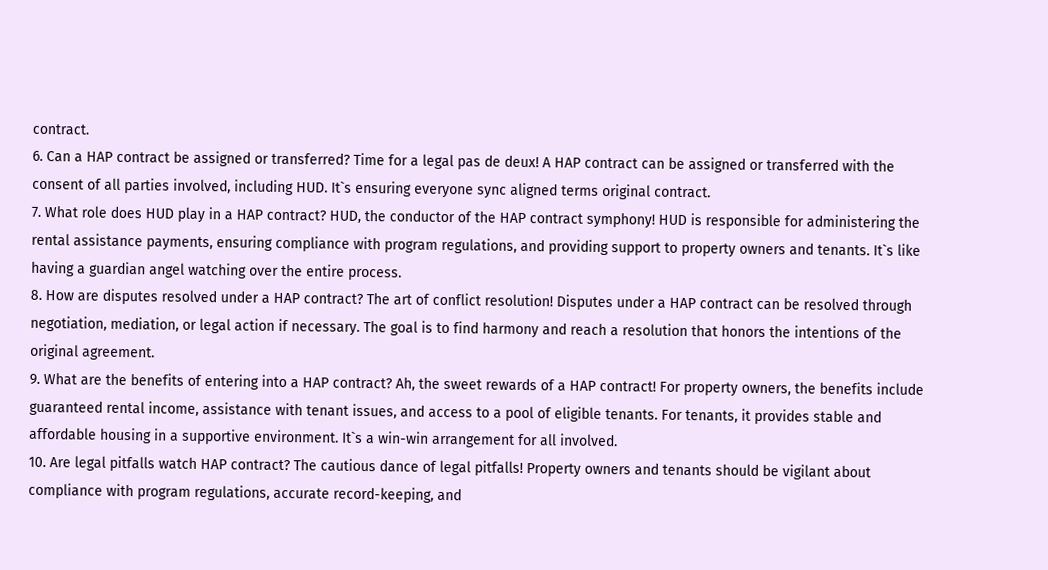contract.
6. Can a HAP contract be assigned or transferred? Time for a legal pas de deux! A HAP contract can be assigned or transferred with the consent of all parties involved, including HUD. It`s ensuring everyone sync aligned terms original contract.
7. What role does HUD play in a HAP contract? HUD, the conductor of the HAP contract symphony! HUD is responsible for administering the rental assistance payments, ensuring compliance with program regulations, and providing support to property owners and tenants. It`s like having a guardian angel watching over the entire process.
8. How are disputes resolved under a HAP contract? The art of conflict resolution! Disputes under a HAP contract can be resolved through negotiation, mediation, or legal action if necessary. The goal is to find harmony and reach a resolution that honors the intentions of the original agreement.
9. What are the benefits of entering into a HAP contract? Ah, the sweet rewards of a HAP contract! For property owners, the benefits include guaranteed rental income, assistance with tenant issues, and access to a pool of eligible tenants. For tenants, it provides stable and affordable housing in a supportive environment. It`s a win-win arrangement for all involved.
10. Are legal pitfalls watch HAP contract? The cautious dance of legal pitfalls! Property owners and tenants should be vigilant about compliance with program regulations, accurate record-keeping, and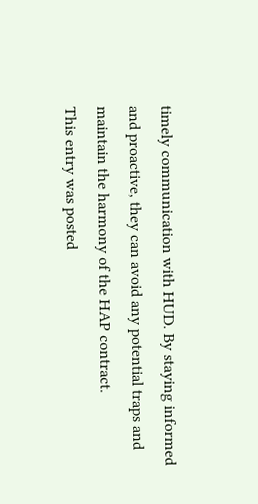timely communication with HUD. By staying informed and proactive, they can avoid any potential traps and maintain the harmony of the HAP contract.
This entry was posted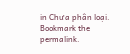in Chưa phân loại. Bookmark the permalink.